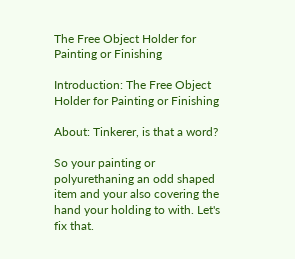The Free Object Holder for Painting or Finishing

Introduction: The Free Object Holder for Painting or Finishing

About: Tinkerer, is that a word?

So your painting or polyurethaning an odd shaped item and your also covering the hand your holding to with. Let's fix that.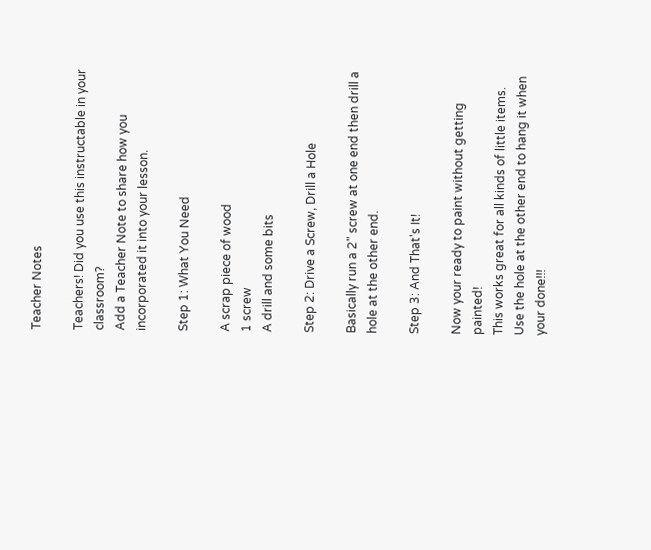Teacher Notes

Teachers! Did you use this instructable in your classroom?
Add a Teacher Note to share how you incorporated it into your lesson.

Step 1: What You Need

A scrap piece of wood
1 screw
A drill and some bits

Step 2: Drive a Screw, Drill a Hole

Basically run a 2" screw at one end then drill a hole at the other end.

Step 3: And That's It!

Now your ready to paint without getting painted!
This works great for all kinds of little items.
Use the hole at the other end to hang it when your done!!!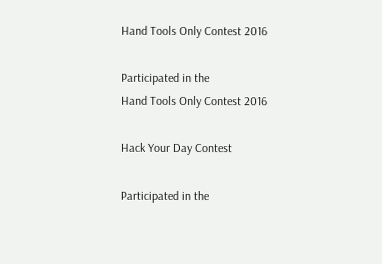Hand Tools Only Contest 2016

Participated in the
Hand Tools Only Contest 2016

Hack Your Day Contest

Participated in the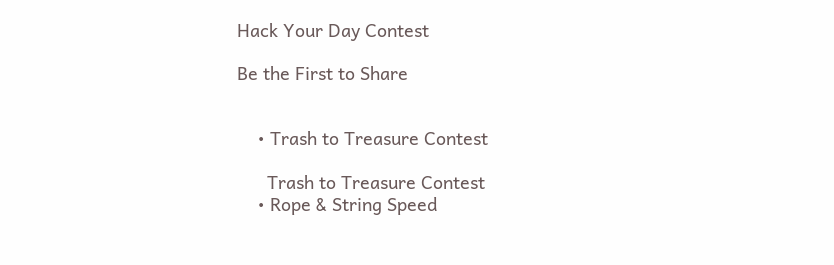Hack Your Day Contest

Be the First to Share


    • Trash to Treasure Contest

      Trash to Treasure Contest
    • Rope & String Speed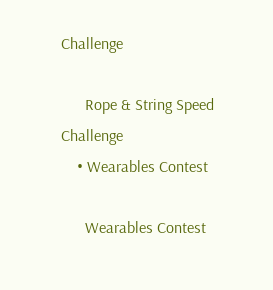Challenge

      Rope & String Speed Challenge
    • Wearables Contest

      Wearables Contest